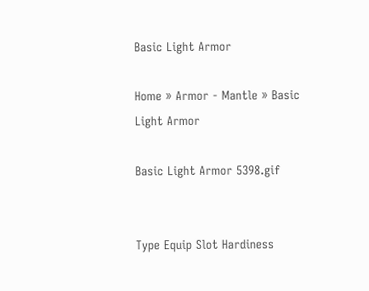Basic Light Armor

Home » Armor - Mantle » Basic Light Armor

Basic Light Armor 5398.gif


Type Equip Slot Hardiness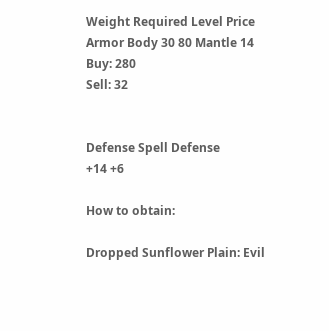Weight Required Level Price
Armor Body 30 80 Mantle 14 Buy: 280
Sell: 32


Defense Spell Defense
+14 +6

How to obtain:

Dropped Sunflower Plain: Evil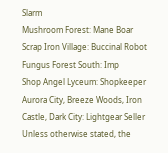Slarm
Mushroom Forest: Mane Boar
Scrap Iron Village: Buccinal Robot
Fungus Forest South: Imp
Shop Angel Lyceum: Shopkeeper
Aurora City, Breeze Woods, Iron Castle, Dark City: Lightgear Seller
Unless otherwise stated, the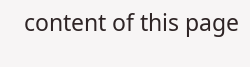content of this page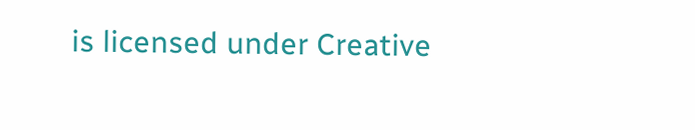is licensed under Creative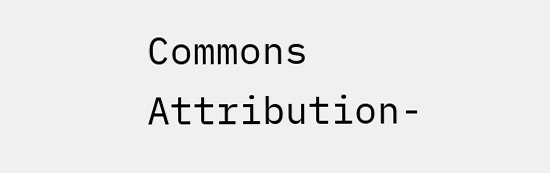Commons Attribution-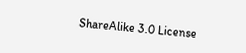ShareAlike 3.0 License